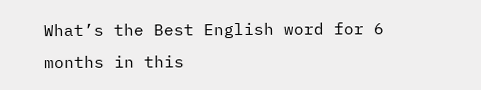What’s the Best English word for 6 months in this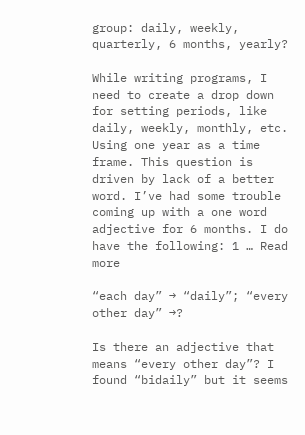group: daily, weekly, quarterly, 6 months, yearly?

While writing programs, I need to create a drop down for setting periods, like daily, weekly, monthly, etc. Using one year as a time frame. This question is driven by lack of a better word. I’ve had some trouble coming up with a one word adjective for 6 months. I do have the following: 1 … Read more

“each day” → “daily”; “every other day” →?

Is there an adjective that means “every other day”? I found “bidaily” but it seems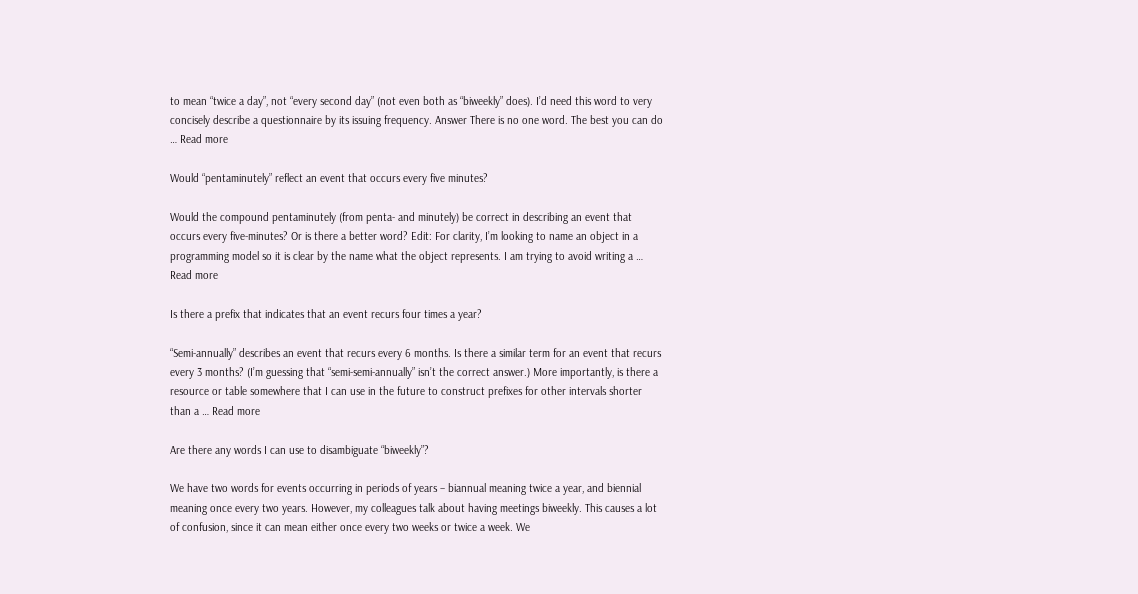to mean “twice a day”, not “every second day” (not even both as “biweekly” does). I’d need this word to very concisely describe a questionnaire by its issuing frequency. Answer There is no one word. The best you can do … Read more

Would “pentaminutely” reflect an event that occurs every five minutes?

Would the compound pentaminutely (from penta- and minutely) be correct in describing an event that occurs every five-minutes? Or is there a better word? Edit: For clarity, I’m looking to name an object in a programming model so it is clear by the name what the object represents. I am trying to avoid writing a … Read more

Is there a prefix that indicates that an event recurs four times a year?

“Semi-annually” describes an event that recurs every 6 months. Is there a similar term for an event that recurs every 3 months? (I’m guessing that “semi-semi-annually” isn’t the correct answer.) More importantly, is there a resource or table somewhere that I can use in the future to construct prefixes for other intervals shorter than a … Read more

Are there any words I can use to disambiguate “biweekly”?

We have two words for events occurring in periods of years – biannual meaning twice a year, and biennial meaning once every two years. However, my colleagues talk about having meetings biweekly. This causes a lot of confusion, since it can mean either once every two weeks or twice a week. We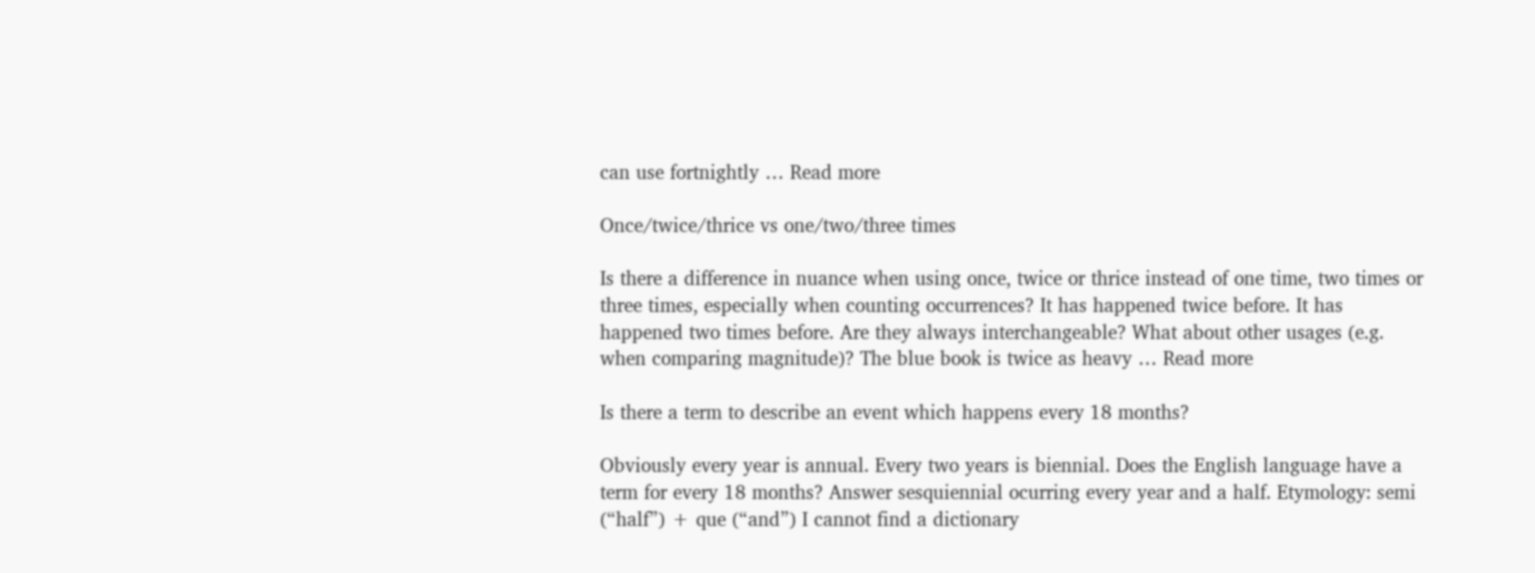can use fortnightly … Read more

Once/twice/thrice vs one/two/three times

Is there a difference in nuance when using once, twice or thrice instead of one time, two times or three times, especially when counting occurrences? It has happened twice before. It has happened two times before. Are they always interchangeable? What about other usages (e.g. when comparing magnitude)? The blue book is twice as heavy … Read more

Is there a term to describe an event which happens every 18 months?

Obviously every year is annual. Every two years is biennial. Does the English language have a term for every 18 months? Answer sesquiennial ocurring every year and a half. Etymology: semi (“half”) + que (“and”) I cannot find a dictionary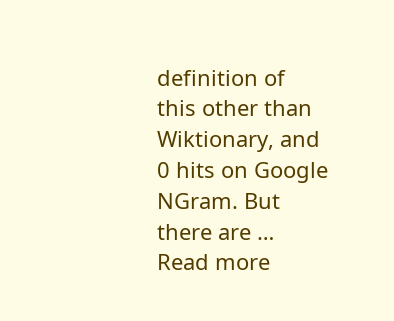definition of this other than Wiktionary, and 0 hits on Google NGram. But there are … Read more